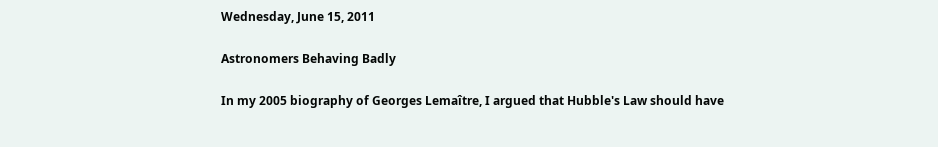Wednesday, June 15, 2011

Astronomers Behaving Badly

In my 2005 biography of Georges Lemaître, I argued that Hubble's Law should have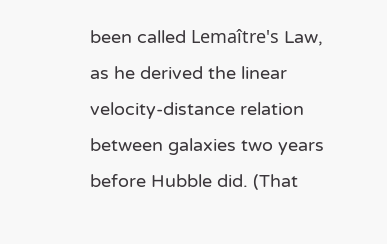been called Lemaître's Law, as he derived the linear velocity-distance relation between galaxies two years before Hubble did. (That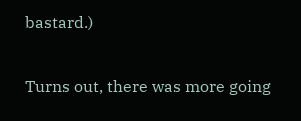bastard.)

Turns out, there was more going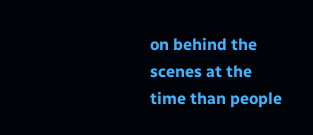on behind the scenes at the time than people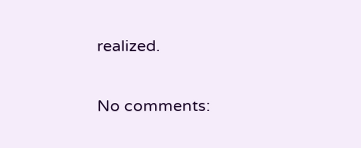realized.

No comments: